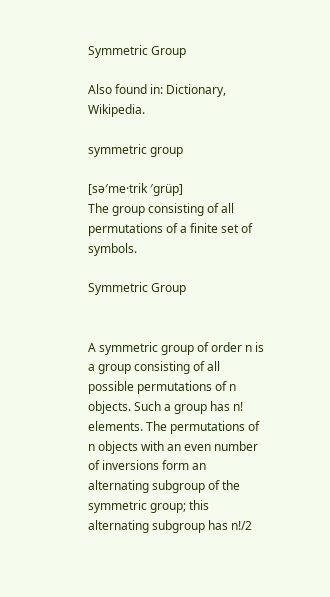Symmetric Group

Also found in: Dictionary, Wikipedia.

symmetric group

[sə′me·trik ′grüp]
The group consisting of all permutations of a finite set of symbols.

Symmetric Group


A symmetric group of order n is a group consisting of all possible permutations of n objects. Such a group has n! elements. The permutations of n objects with an even number of inversions form an alternating subgroup of the symmetric group; this alternating subgroup has n!/2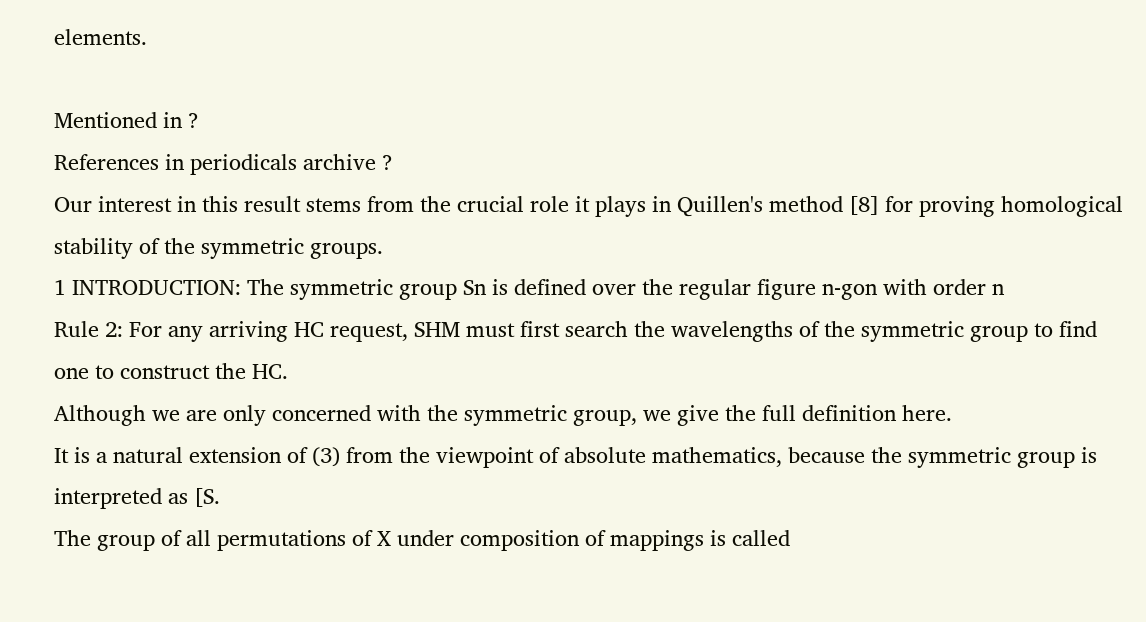elements.

Mentioned in ?
References in periodicals archive ?
Our interest in this result stems from the crucial role it plays in Quillen's method [8] for proving homological stability of the symmetric groups.
1 INTRODUCTION: The symmetric group Sn is defined over the regular figure n-gon with order n
Rule 2: For any arriving HC request, SHM must first search the wavelengths of the symmetric group to find one to construct the HC.
Although we are only concerned with the symmetric group, we give the full definition here.
It is a natural extension of (3) from the viewpoint of absolute mathematics, because the symmetric group is interpreted as [S.
The group of all permutations of X under composition of mappings is called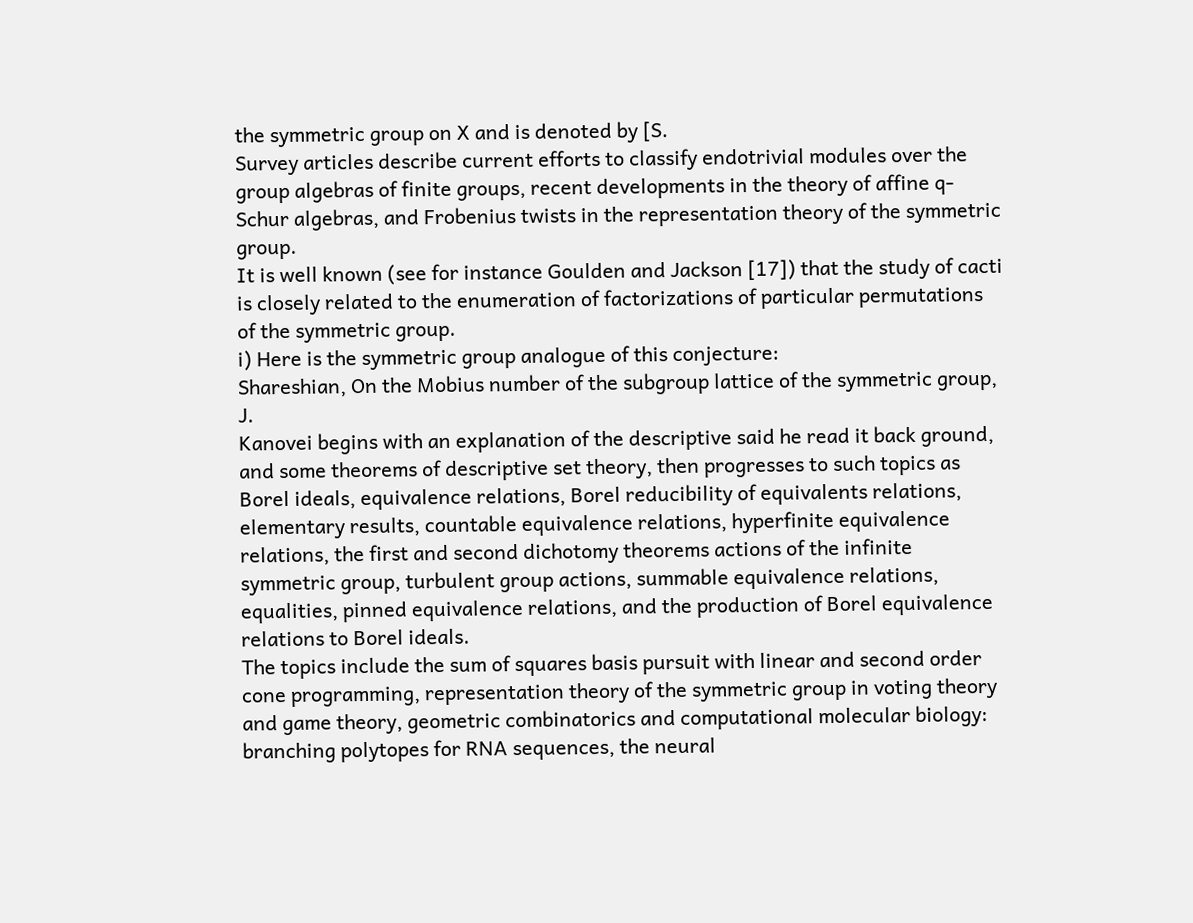the symmetric group on X and is denoted by [S.
Survey articles describe current efforts to classify endotrivial modules over the group algebras of finite groups, recent developments in the theory of affine q-Schur algebras, and Frobenius twists in the representation theory of the symmetric group.
It is well known (see for instance Goulden and Jackson [17]) that the study of cacti is closely related to the enumeration of factorizations of particular permutations of the symmetric group.
i) Here is the symmetric group analogue of this conjecture:
Shareshian, On the Mobius number of the subgroup lattice of the symmetric group, J.
Kanovei begins with an explanation of the descriptive said he read it back ground, and some theorems of descriptive set theory, then progresses to such topics as Borel ideals, equivalence relations, Borel reducibility of equivalents relations, elementary results, countable equivalence relations, hyperfinite equivalence relations, the first and second dichotomy theorems actions of the infinite symmetric group, turbulent group actions, summable equivalence relations, equalities, pinned equivalence relations, and the production of Borel equivalence relations to Borel ideals.
The topics include the sum of squares basis pursuit with linear and second order cone programming, representation theory of the symmetric group in voting theory and game theory, geometric combinatorics and computational molecular biology: branching polytopes for RNA sequences, the neural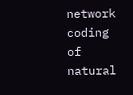network coding of natural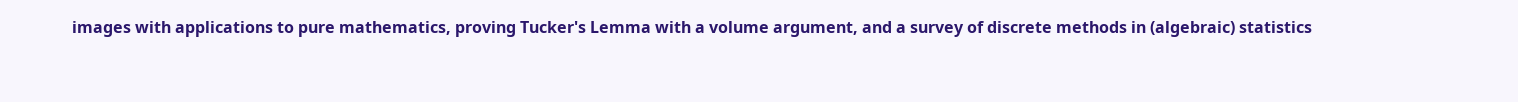images with applications to pure mathematics, proving Tucker's Lemma with a volume argument, and a survey of discrete methods in (algebraic) statistics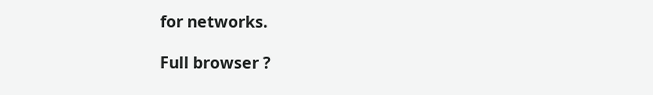for networks.

Full browser ?